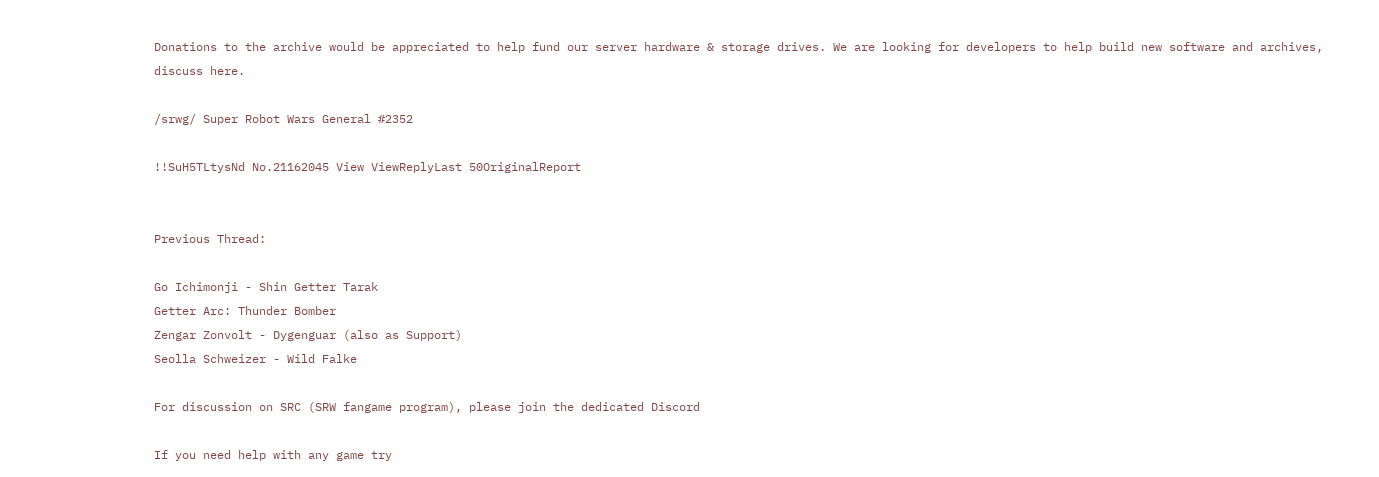Donations to the archive would be appreciated to help fund our server hardware & storage drives. We are looking for developers to help build new software and archives, discuss here.

/srwg/ Super Robot Wars General #2352

!!SuH5TLtysNd No.21162045 View ViewReplyLast 50OriginalReport


Previous Thread:

Go Ichimonji - Shin Getter Tarak
Getter Arc: Thunder Bomber
Zengar Zonvolt - Dygenguar (also as Support)
Seolla Schweizer - Wild Falke

For discussion on SRC (SRW fangame program), please join the dedicated Discord

If you need help with any game try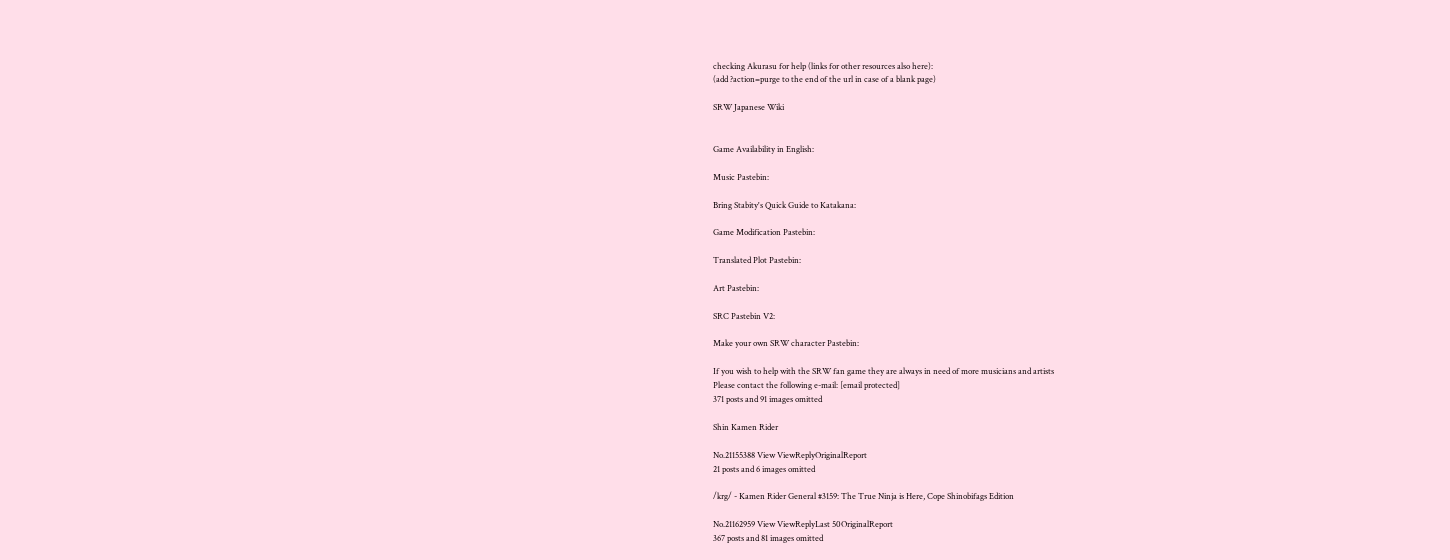checking Akurasu for help (links for other resources also here):
(add ?action=purge to the end of the url in case of a blank page)

SRW Japanese Wiki


Game Availability in English:

Music Pastebin:

Bring Stabity's Quick Guide to Katakana:

Game Modification Pastebin:

Translated Plot Pastebin:

Art Pastebin:

SRC Pastebin V2:

Make your own SRW character Pastebin:

If you wish to help with the SRW fan game they are always in need of more musicians and artists
Please contact the following e-mail: [email protected]
371 posts and 91 images omitted

Shin Kamen Rider

No.21155388 View ViewReplyOriginalReport
21 posts and 6 images omitted

/krg/ - Kamen Rider General #3159: The True Ninja is Here, Cope Shinobifags Edition

No.21162959 View ViewReplyLast 50OriginalReport
367 posts and 81 images omitted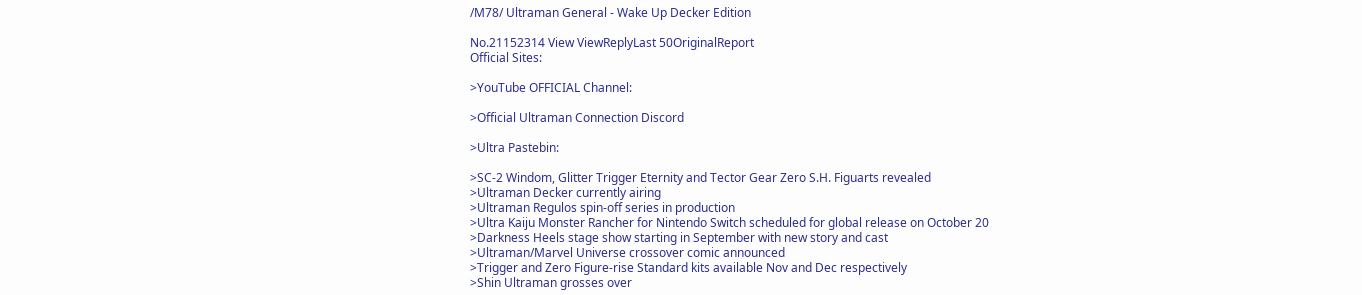/M78/ Ultraman General - Wake Up Decker Edition

No.21152314 View ViewReplyLast 50OriginalReport
Official Sites:

>YouTube OFFICIAL Channel:

>Official Ultraman Connection Discord

>Ultra Pastebin:

>SC-2 Windom, Glitter Trigger Eternity and Tector Gear Zero S.H. Figuarts revealed
>Ultraman Decker currently airing
>Ultraman Regulos spin-off series in production
>Ultra Kaiju Monster Rancher for Nintendo Switch scheduled for global release on October 20
>Darkness Heels stage show starting in September with new story and cast
>Ultraman/Marvel Universe crossover comic announced
>Trigger and Zero Figure-rise Standard kits available Nov and Dec respectively
>Shin Ultraman grosses over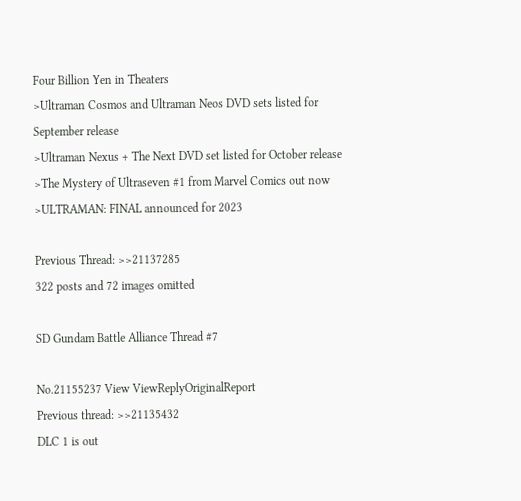Four Billion Yen in Theaters
>Ultraman Cosmos and Ultraman Neos DVD sets listed for September release
>Ultraman Nexus + The Next DVD set listed for October release
>The Mystery of Ultraseven #1 from Marvel Comics out now
>ULTRAMAN: FINAL announced for 2023

Previous Thread: >>21137285
322 posts and 72 images omitted

SD Gundam Battle Alliance Thread #7

No.21155237 View ViewReplyOriginalReport
Previous thread: >>21135432
DLC 1 is out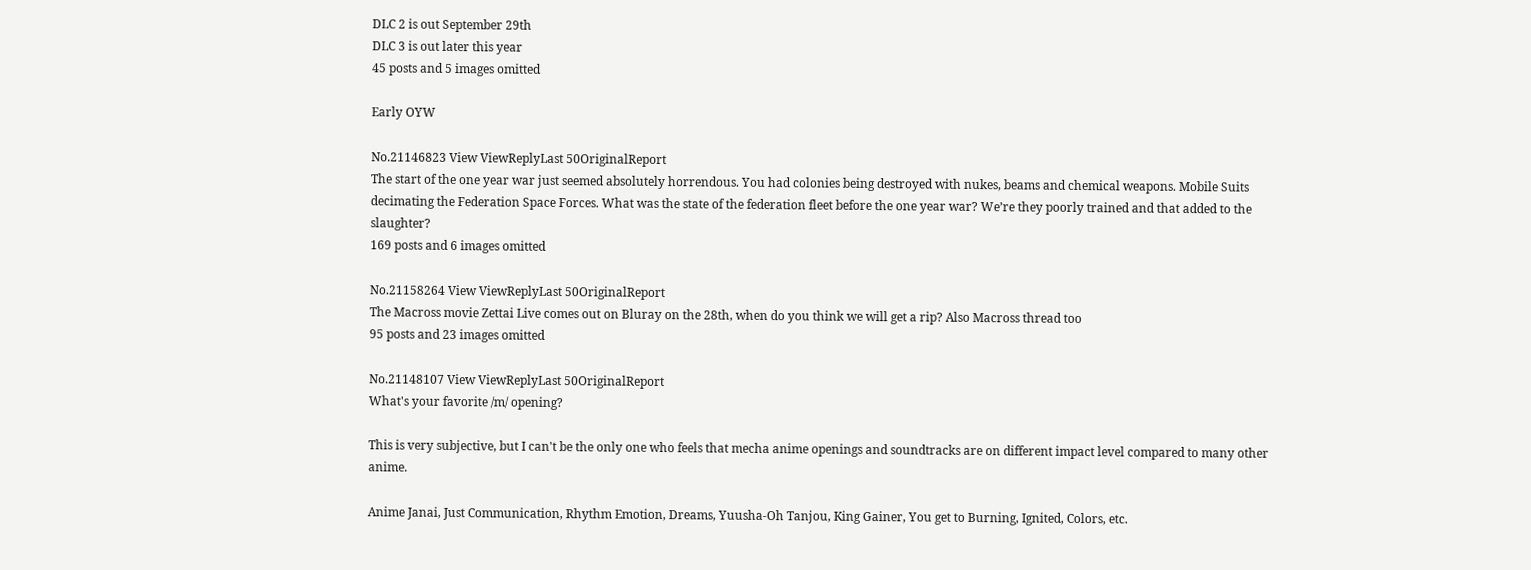DLC 2 is out September 29th
DLC 3 is out later this year
45 posts and 5 images omitted

Early OYW

No.21146823 View ViewReplyLast 50OriginalReport
The start of the one year war just seemed absolutely horrendous. You had colonies being destroyed with nukes, beams and chemical weapons. Mobile Suits decimating the Federation Space Forces. What was the state of the federation fleet before the one year war? We’re they poorly trained and that added to the slaughter?
169 posts and 6 images omitted

No.21158264 View ViewReplyLast 50OriginalReport
The Macross movie Zettai Live comes out on Bluray on the 28th, when do you think we will get a rip? Also Macross thread too
95 posts and 23 images omitted

No.21148107 View ViewReplyLast 50OriginalReport
What's your favorite /m/ opening?

This is very subjective, but I can't be the only one who feels that mecha anime openings and soundtracks are on different impact level compared to many other anime.

Anime Janai, Just Communication, Rhythm Emotion, Dreams, Yuusha-Oh Tanjou, King Gainer, You get to Burning, Ignited, Colors, etc.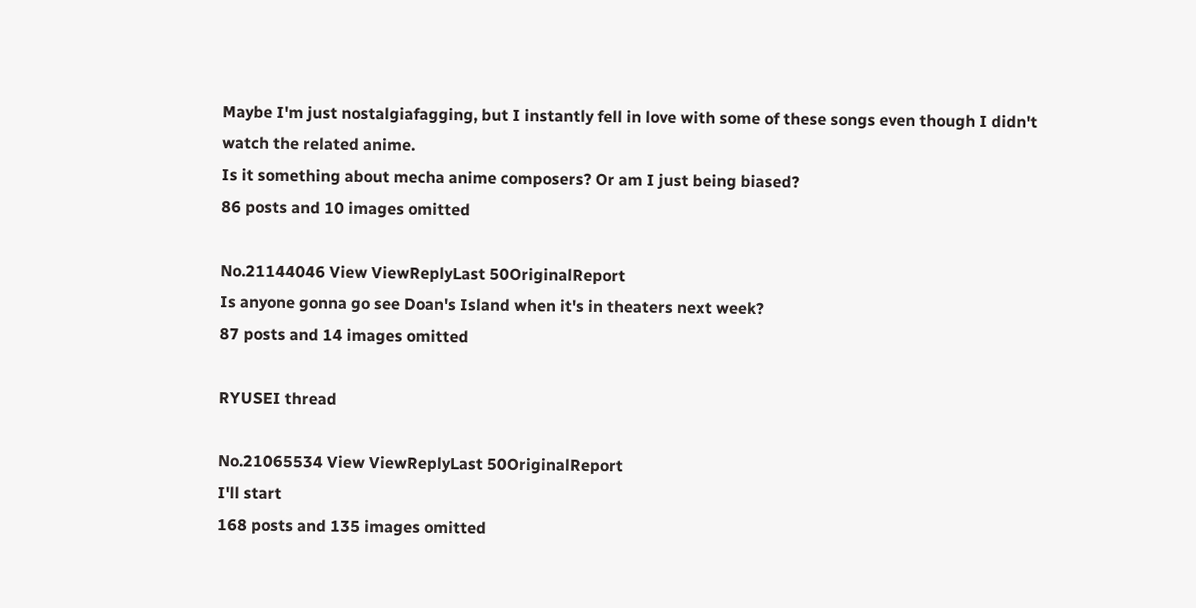Maybe I'm just nostalgiafagging, but I instantly fell in love with some of these songs even though I didn't watch the related anime.
Is it something about mecha anime composers? Or am I just being biased?
86 posts and 10 images omitted

No.21144046 View ViewReplyLast 50OriginalReport
Is anyone gonna go see Doan's Island when it's in theaters next week?
87 posts and 14 images omitted

RYUSEI thread

No.21065534 View ViewReplyLast 50OriginalReport
I'll start
168 posts and 135 images omitted